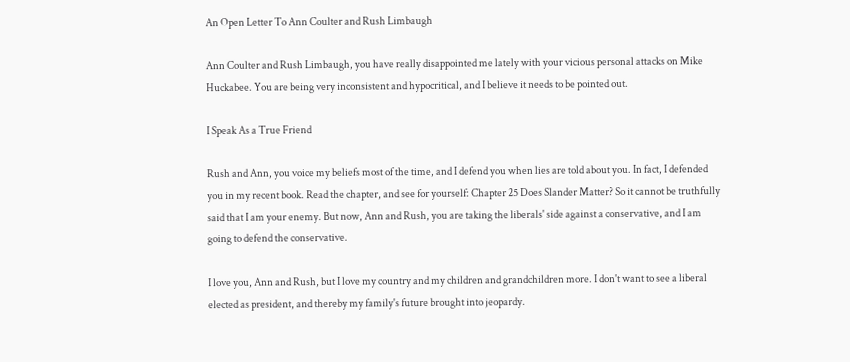An Open Letter To Ann Coulter and Rush Limbaugh

Ann Coulter and Rush Limbaugh, you have really disappointed me lately with your vicious personal attacks on Mike Huckabee. You are being very inconsistent and hypocritical, and I believe it needs to be pointed out.

I Speak As a True Friend

Rush and Ann, you voice my beliefs most of the time, and I defend you when lies are told about you. In fact, I defended you in my recent book. Read the chapter, and see for yourself: Chapter 25 Does Slander Matter? So it cannot be truthfully said that I am your enemy. But now, Ann and Rush, you are taking the liberals' side against a conservative, and I am going to defend the conservative.

I love you, Ann and Rush, but I love my country and my children and grandchildren more. I don't want to see a liberal elected as president, and thereby my family's future brought into jeopardy.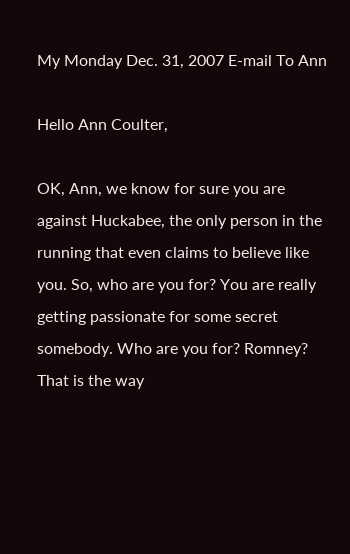My Monday Dec. 31, 2007 E-mail To Ann

Hello Ann Coulter,

OK, Ann, we know for sure you are against Huckabee, the only person in the running that even claims to believe like you. So, who are you for? You are really getting passionate for some secret somebody. Who are you for? Romney? That is the way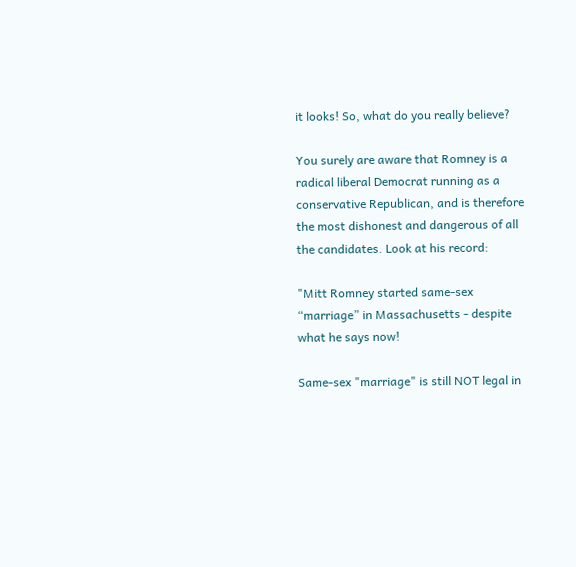it looks! So, what do you really believe?

You surely are aware that Romney is a radical liberal Democrat running as a conservative Republican, and is therefore the most dishonest and dangerous of all the candidates. Look at his record:

"Mitt Romney started same-sex “marriage” in Massachusetts - despite what he says now!

Same-sex "marriage" is still NOT legal in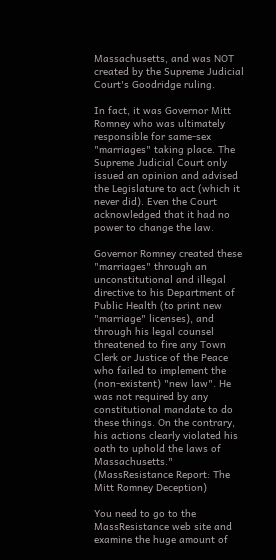Massachusetts, and was NOT created by the Supreme Judicial Court's Goodridge ruling.

In fact, it was Governor Mitt Romney who was ultimately responsible for same-sex "marriages" taking place. The Supreme Judicial Court only issued an opinion and advised the Legislature to act (which it never did). Even the Court acknowledged that it had no power to change the law.

Governor Romney created these "marriages" through an unconstitutional and illegal directive to his Department of Public Health (to print new "marriage" licenses), and through his legal counsel threatened to fire any Town Clerk or Justice of the Peace who failed to implement the (non-existent) "new law". He was not required by any constitutional mandate to do these things. On the contrary, his actions clearly violated his oath to uphold the laws of Massachusetts." (MassResistance Report: The Mitt Romney Deception)

You need to go to the MassResistance web site and examine the huge amount of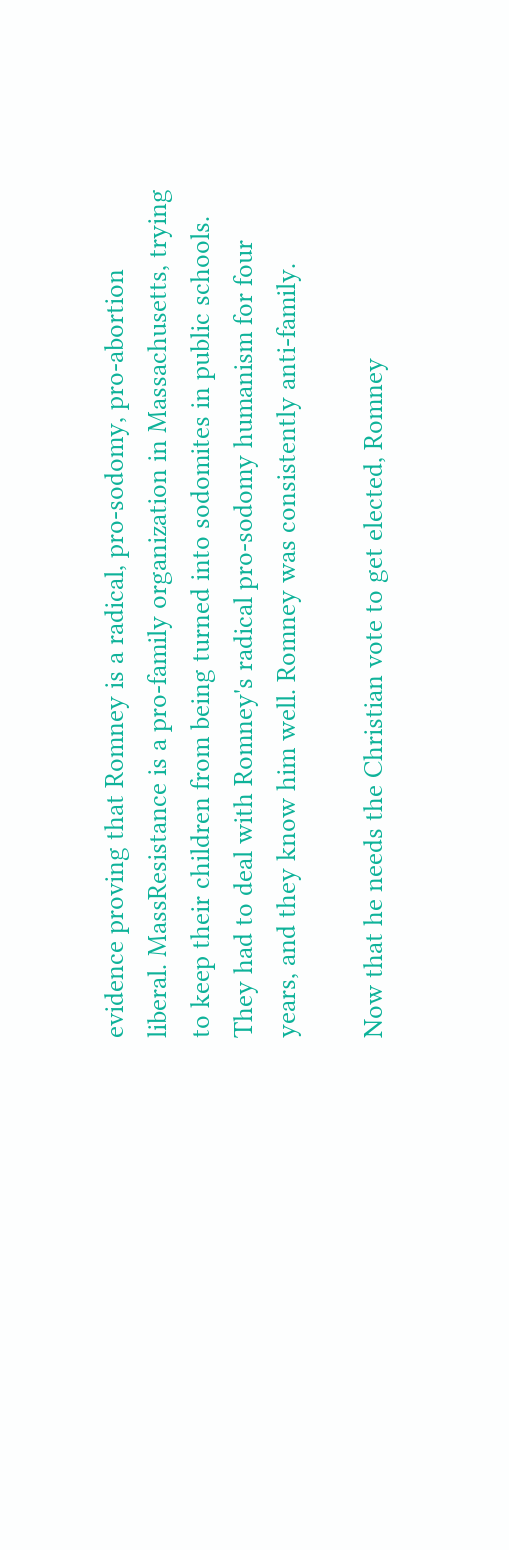evidence proving that Romney is a radical, pro-sodomy, pro-abortion liberal. MassResistance is a pro-family organization in Massachusetts, trying to keep their children from being turned into sodomites in public schools. They had to deal with Romney's radical pro-sodomy humanism for four years, and they know him well. Romney was consistently anti-family.

Now that he needs the Christian vote to get elected, Romney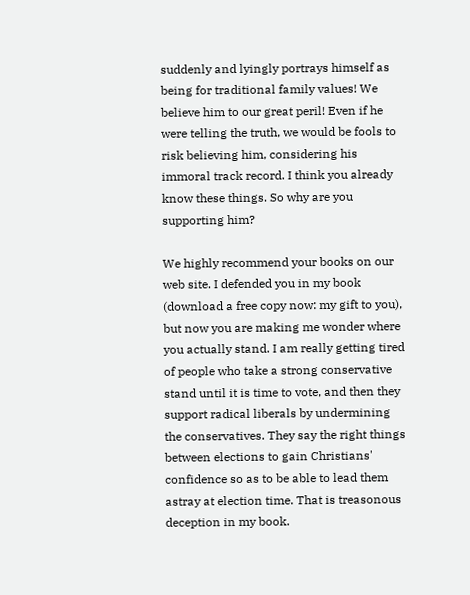suddenly and lyingly portrays himself as being for traditional family values! We believe him to our great peril! Even if he were telling the truth, we would be fools to risk believing him, considering his immoral track record. I think you already know these things. So why are you supporting him?

We highly recommend your books on our web site. I defended you in my book (download a free copy now: my gift to you), but now you are making me wonder where you actually stand. I am really getting tired of people who take a strong conservative stand until it is time to vote, and then they support radical liberals by undermining the conservatives. They say the right things between elections to gain Christians' confidence so as to be able to lead them astray at election time. That is treasonous deception in my book.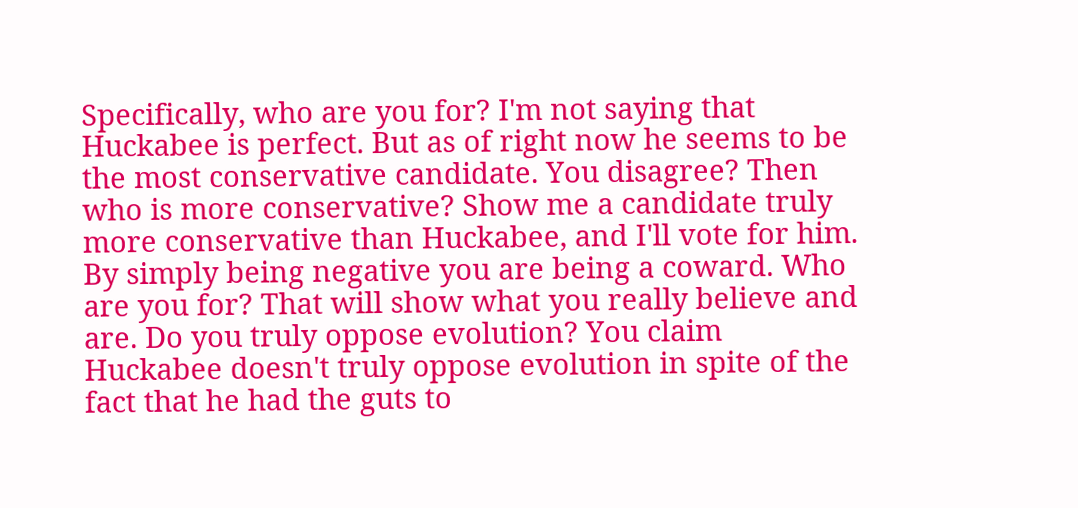Specifically, who are you for? I'm not saying that Huckabee is perfect. But as of right now he seems to be the most conservative candidate. You disagree? Then who is more conservative? Show me a candidate truly more conservative than Huckabee, and I'll vote for him. By simply being negative you are being a coward. Who are you for? That will show what you really believe and are. Do you truly oppose evolution? You claim Huckabee doesn't truly oppose evolution in spite of the fact that he had the guts to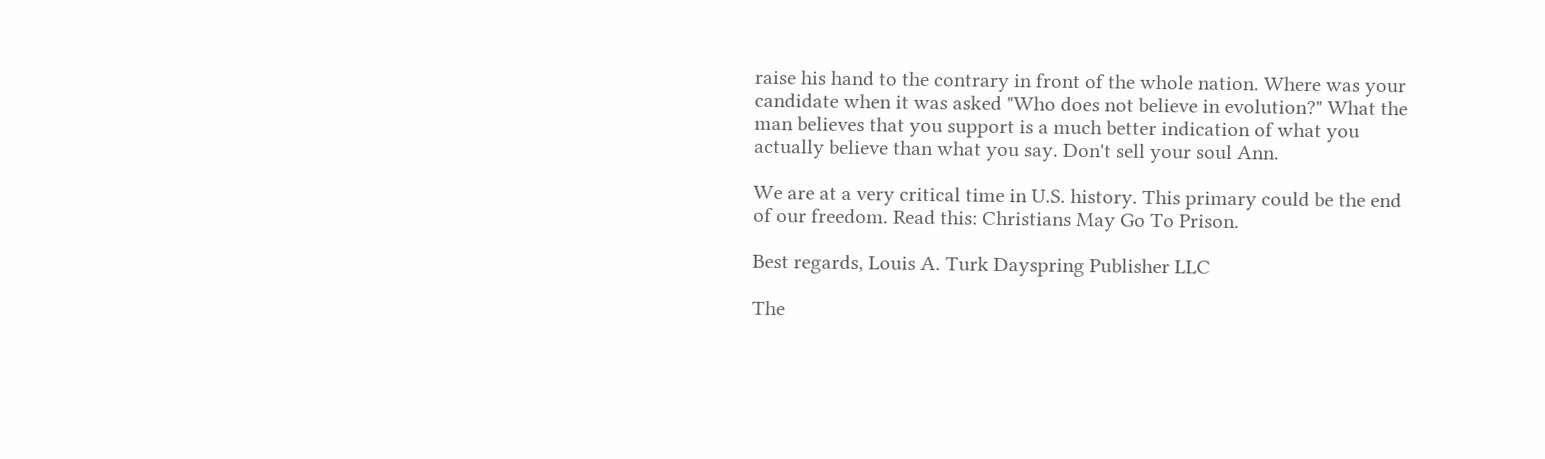raise his hand to the contrary in front of the whole nation. Where was your candidate when it was asked "Who does not believe in evolution?" What the man believes that you support is a much better indication of what you actually believe than what you say. Don't sell your soul Ann.

We are at a very critical time in U.S. history. This primary could be the end of our freedom. Read this: Christians May Go To Prison.

Best regards, Louis A. Turk Dayspring Publisher LLC

The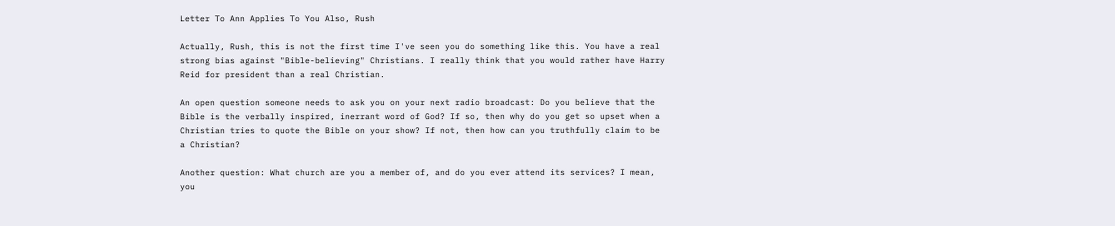Letter To Ann Applies To You Also, Rush

Actually, Rush, this is not the first time I've seen you do something like this. You have a real strong bias against "Bible-believing" Christians. I really think that you would rather have Harry Reid for president than a real Christian.

An open question someone needs to ask you on your next radio broadcast: Do you believe that the Bible is the verbally inspired, inerrant word of God? If so, then why do you get so upset when a Christian tries to quote the Bible on your show? If not, then how can you truthfully claim to be a Christian?

Another question: What church are you a member of, and do you ever attend its services? I mean, you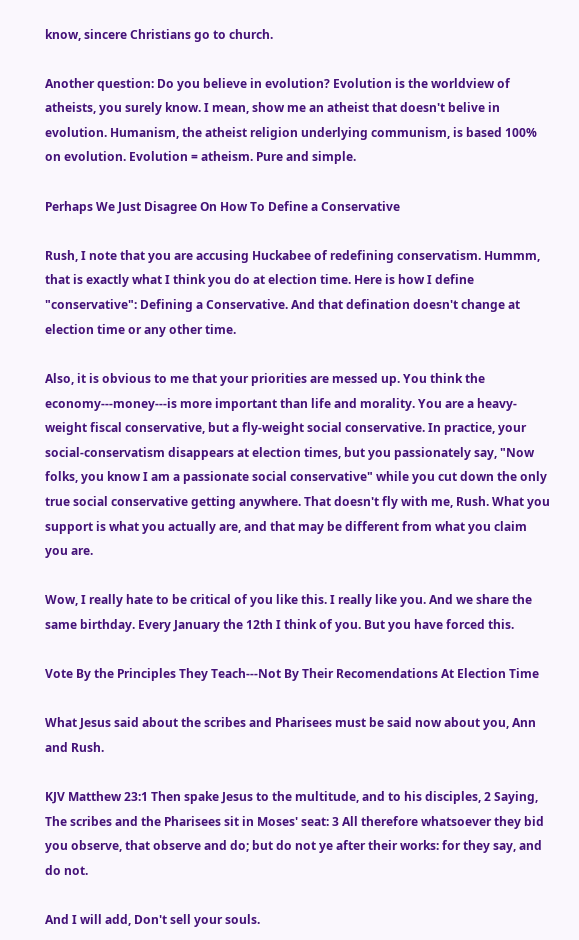know, sincere Christians go to church.

Another question: Do you believe in evolution? Evolution is the worldview of atheists, you surely know. I mean, show me an atheist that doesn't belive in evolution. Humanism, the atheist religion underlying communism, is based 100% on evolution. Evolution = atheism. Pure and simple.

Perhaps We Just Disagree On How To Define a Conservative

Rush, I note that you are accusing Huckabee of redefining conservatism. Hummm, that is exactly what I think you do at election time. Here is how I define "conservative": Defining a Conservative. And that defination doesn't change at election time or any other time.

Also, it is obvious to me that your priorities are messed up. You think the economy---money---is more important than life and morality. You are a heavy-weight fiscal conservative, but a fly-weight social conservative. In practice, your social-conservatism disappears at election times, but you passionately say, "Now folks, you know I am a passionate social conservative" while you cut down the only true social conservative getting anywhere. That doesn't fly with me, Rush. What you support is what you actually are, and that may be different from what you claim you are.

Wow, I really hate to be critical of you like this. I really like you. And we share the same birthday. Every January the 12th I think of you. But you have forced this.

Vote By the Principles They Teach---Not By Their Recomendations At Election Time

What Jesus said about the scribes and Pharisees must be said now about you, Ann and Rush.

KJV Matthew 23:1 Then spake Jesus to the multitude, and to his disciples, 2 Saying, The scribes and the Pharisees sit in Moses' seat: 3 All therefore whatsoever they bid you observe, that observe and do; but do not ye after their works: for they say, and do not.

And I will add, Don't sell your souls.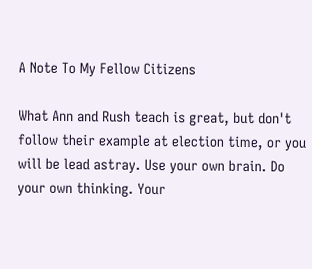A Note To My Fellow Citizens

What Ann and Rush teach is great, but don't follow their example at election time, or you will be lead astray. Use your own brain. Do your own thinking. Your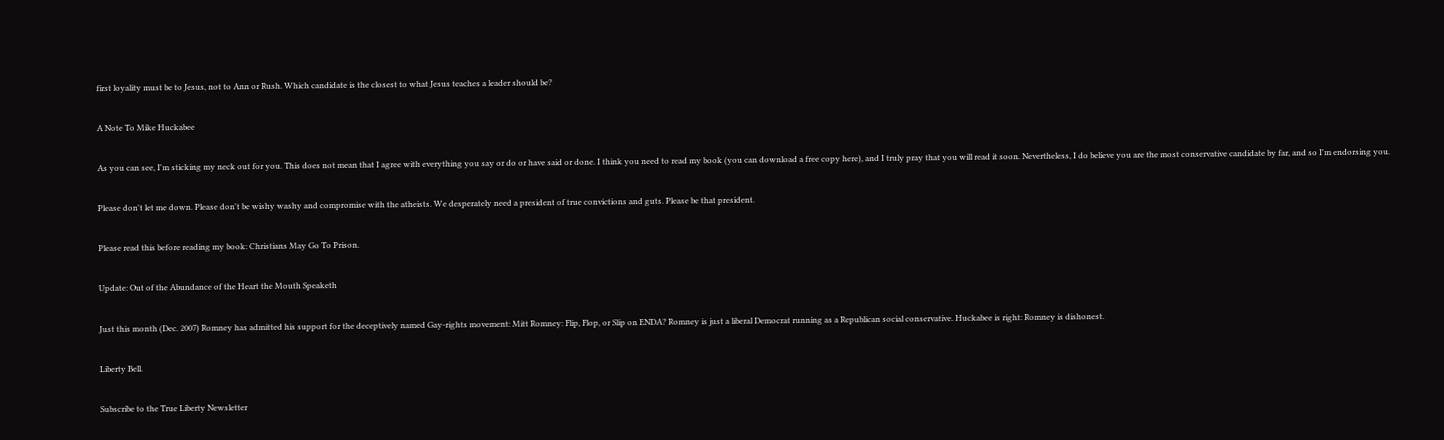first loyality must be to Jesus, not to Ann or Rush. Which candidate is the closest to what Jesus teaches a leader should be?

A Note To Mike Huckabee

As you can see, I'm sticking my neck out for you. This does not mean that I agree with everything you say or do or have said or done. I think you need to read my book (you can download a free copy here), and I truly pray that you will read it soon. Nevertheless, I do believe you are the most conservative candidate by far, and so I'm endorsing you.

Please don't let me down. Please don't be wishy washy and compromise with the atheists. We desperately need a president of true convictions and guts. Please be that president.

Please read this before reading my book: Christians May Go To Prison.

Update: Out of the Abundance of the Heart the Mouth Speaketh

Just this month (Dec. 2007) Romney has admitted his support for the deceptively named Gay-rights movement: Mitt Romney: Flip, Flop, or Slip on ENDA? Romney is just a liberal Democrat running as a Republican social conservative. Huckabee is right: Romney is dishonest.

Liberty Bell.

Subscribe to the True Liberty Newsletter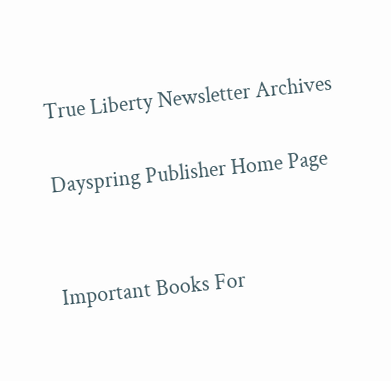True Liberty Newsletter Archives

Dayspring Publisher Home Page


Important Books For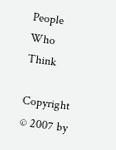People Who Think

Copyright © 2007 by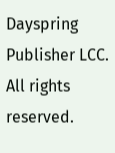Dayspring Publisher LCC.
All rights reserved.